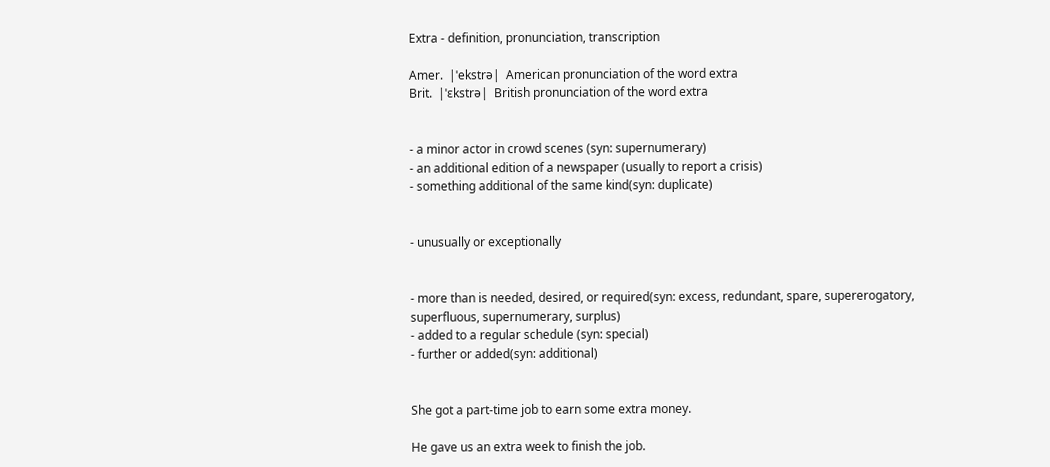Extra - definition, pronunciation, transcription

Amer.  |ˈekstrə|  American pronunciation of the word extra
Brit.  |ˈɛkstrə|  British pronunciation of the word extra


- a minor actor in crowd scenes (syn: supernumerary)
- an additional edition of a newspaper (usually to report a crisis)
- something additional of the same kind(syn: duplicate)


- unusually or exceptionally


- more than is needed, desired, or required(syn: excess, redundant, spare, supererogatory, superfluous, supernumerary, surplus)
- added to a regular schedule (syn: special)
- further or added(syn: additional)


She got a part-time job to earn some extra money.

He gave us an extra week to finish the job.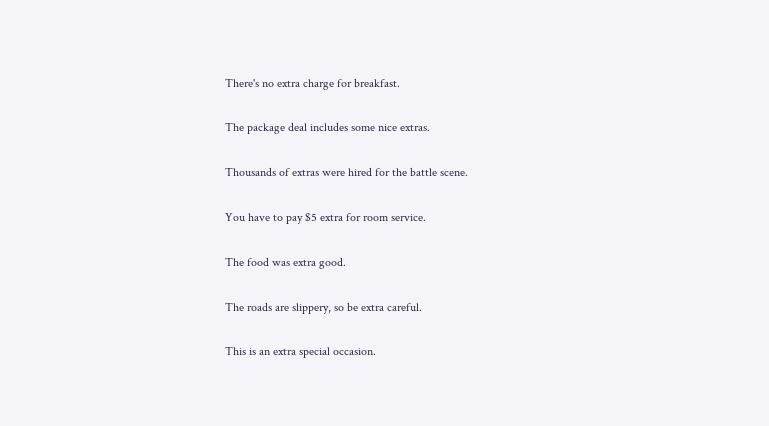There's no extra charge for breakfast.

The package deal includes some nice extras.

Thousands of extras were hired for the battle scene.

You have to pay $5 extra for room service.

The food was extra good.

The roads are slippery, so be extra careful.

This is an extra special occasion.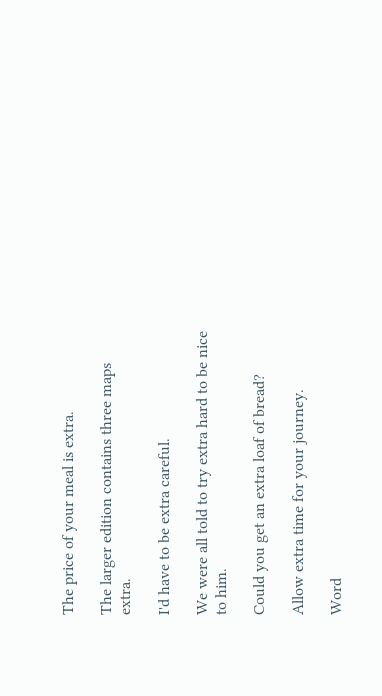The price of your meal is extra.

The larger edition contains three maps extra.

I'd have to be extra careful.

We were all told to try extra hard to be nice to him.

Could you get an extra loaf of bread?

Allow extra time for your journey.

Word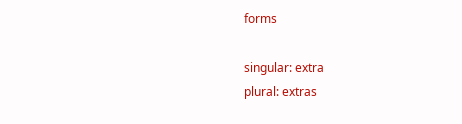forms

singular: extra
plural: extras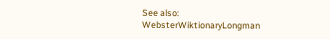See also:  WebsterWiktionaryLongman